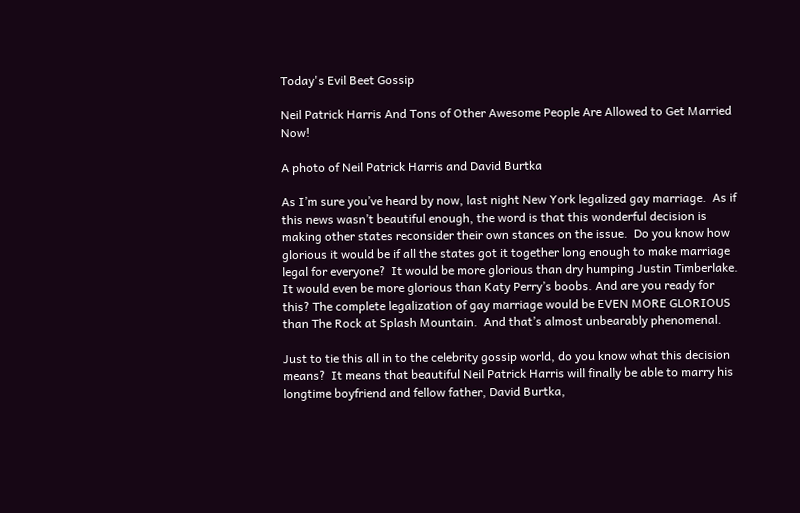Today's Evil Beet Gossip

Neil Patrick Harris And Tons of Other Awesome People Are Allowed to Get Married Now!

A photo of Neil Patrick Harris and David Burtka

As I’m sure you’ve heard by now, last night New York legalized gay marriage.  As if this news wasn’t beautiful enough, the word is that this wonderful decision is making other states reconsider their own stances on the issue.  Do you know how glorious it would be if all the states got it together long enough to make marriage legal for everyone?  It would be more glorious than dry humping Justin Timberlake. It would even be more glorious than Katy Perry’s boobs. And are you ready for this? The complete legalization of gay marriage would be EVEN MORE GLORIOUS than The Rock at Splash Mountain.  And that’s almost unbearably phenomenal.

Just to tie this all in to the celebrity gossip world, do you know what this decision means?  It means that beautiful Neil Patrick Harris will finally be able to marry his longtime boyfriend and fellow father, David Burtka,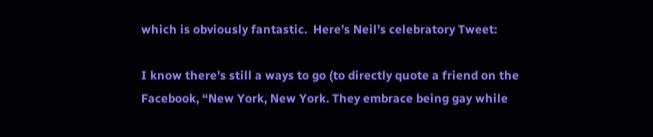which is obviously fantastic.  Here’s Neil’s celebratory Tweet:

I know there’s still a ways to go (to directly quote a friend on the Facebook, “New York, New York. They embrace being gay while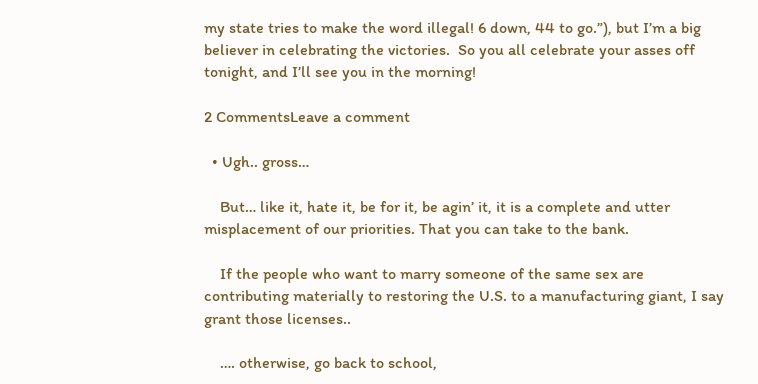my state tries to make the word illegal! 6 down, 44 to go.”), but I’m a big believer in celebrating the victories.  So you all celebrate your asses off tonight, and I’ll see you in the morning!

2 CommentsLeave a comment

  • Ugh.. gross…

    But… like it, hate it, be for it, be agin’ it, it is a complete and utter misplacement of our priorities. That you can take to the bank.

    If the people who want to marry someone of the same sex are contributing materially to restoring the U.S. to a manufacturing giant, I say grant those licenses..

    …. otherwise, go back to school,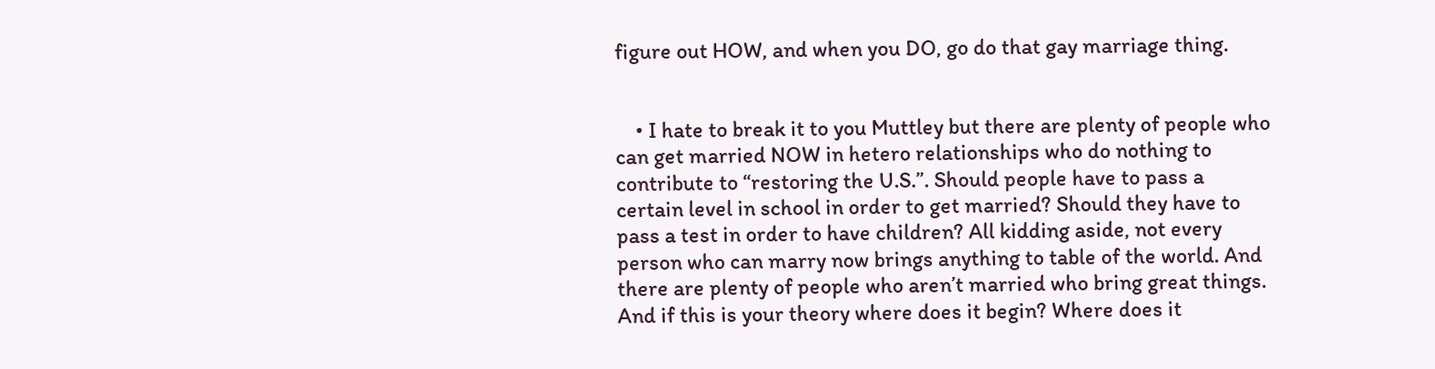figure out HOW, and when you DO, go do that gay marriage thing.


    • I hate to break it to you Muttley but there are plenty of people who can get married NOW in hetero relationships who do nothing to contribute to “restoring the U.S.”. Should people have to pass a certain level in school in order to get married? Should they have to pass a test in order to have children? All kidding aside, not every person who can marry now brings anything to table of the world. And there are plenty of people who aren’t married who bring great things. And if this is your theory where does it begin? Where does it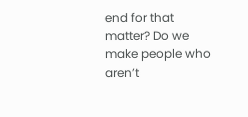end for that matter? Do we make people who aren’t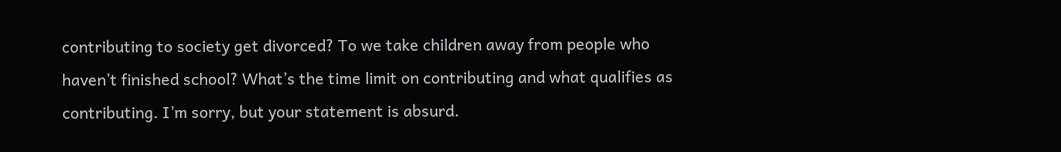contributing to society get divorced? To we take children away from people who haven’t finished school? What’s the time limit on contributing and what qualifies as contributing. I’m sorry, but your statement is absurd.